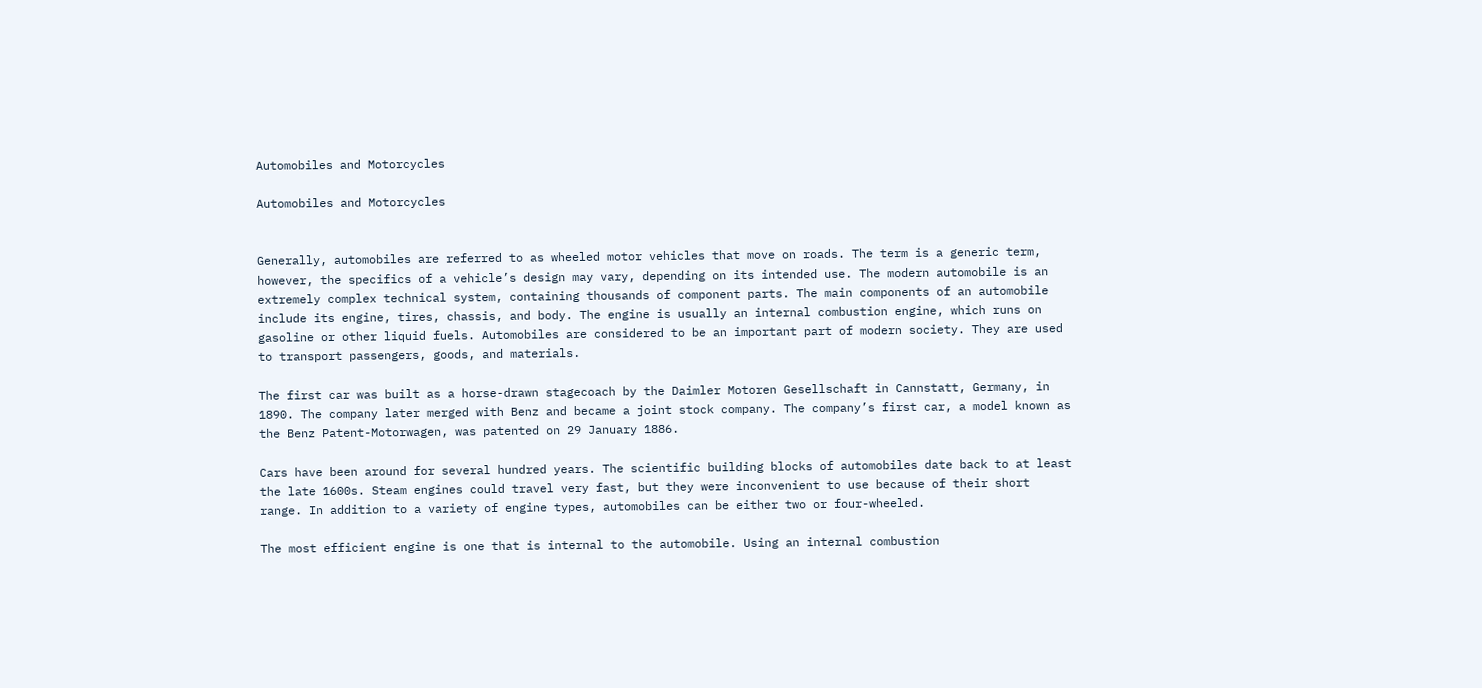Automobiles and Motorcycles

Automobiles and Motorcycles


Generally, automobiles are referred to as wheeled motor vehicles that move on roads. The term is a generic term, however, the specifics of a vehicle’s design may vary, depending on its intended use. The modern automobile is an extremely complex technical system, containing thousands of component parts. The main components of an automobile include its engine, tires, chassis, and body. The engine is usually an internal combustion engine, which runs on gasoline or other liquid fuels. Automobiles are considered to be an important part of modern society. They are used to transport passengers, goods, and materials.

The first car was built as a horse-drawn stagecoach by the Daimler Motoren Gesellschaft in Cannstatt, Germany, in 1890. The company later merged with Benz and became a joint stock company. The company’s first car, a model known as the Benz Patent-Motorwagen, was patented on 29 January 1886.

Cars have been around for several hundred years. The scientific building blocks of automobiles date back to at least the late 1600s. Steam engines could travel very fast, but they were inconvenient to use because of their short range. In addition to a variety of engine types, automobiles can be either two or four-wheeled.

The most efficient engine is one that is internal to the automobile. Using an internal combustion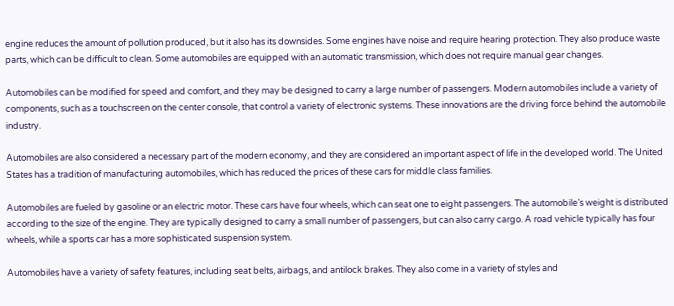engine reduces the amount of pollution produced, but it also has its downsides. Some engines have noise and require hearing protection. They also produce waste parts, which can be difficult to clean. Some automobiles are equipped with an automatic transmission, which does not require manual gear changes.

Automobiles can be modified for speed and comfort, and they may be designed to carry a large number of passengers. Modern automobiles include a variety of components, such as a touchscreen on the center console, that control a variety of electronic systems. These innovations are the driving force behind the automobile industry.

Automobiles are also considered a necessary part of the modern economy, and they are considered an important aspect of life in the developed world. The United States has a tradition of manufacturing automobiles, which has reduced the prices of these cars for middle class families.

Automobiles are fueled by gasoline or an electric motor. These cars have four wheels, which can seat one to eight passengers. The automobile’s weight is distributed according to the size of the engine. They are typically designed to carry a small number of passengers, but can also carry cargo. A road vehicle typically has four wheels, while a sports car has a more sophisticated suspension system.

Automobiles have a variety of safety features, including seat belts, airbags, and antilock brakes. They also come in a variety of styles and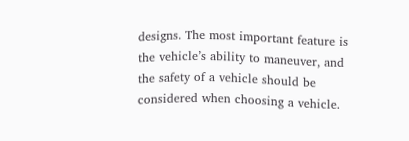designs. The most important feature is the vehicle’s ability to maneuver, and the safety of a vehicle should be considered when choosing a vehicle.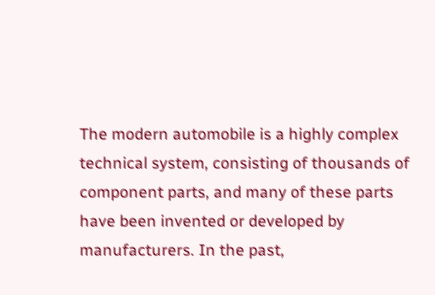The modern automobile is a highly complex technical system, consisting of thousands of component parts, and many of these parts have been invented or developed by manufacturers. In the past,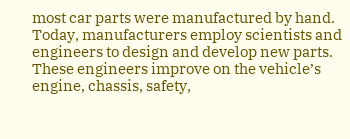most car parts were manufactured by hand. Today, manufacturers employ scientists and engineers to design and develop new parts. These engineers improve on the vehicle’s engine, chassis, safety,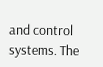and control systems. The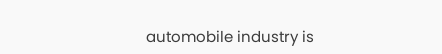automobile industry is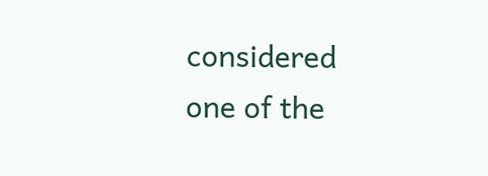considered one of the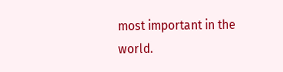most important in the world.